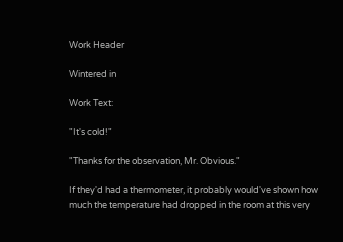Work Header

Wintered in

Work Text:

"It's cold!"

"Thanks for the observation, Mr. Obvious."

If they'd had a thermometer, it probably would've shown how much the temperature had dropped in the room at this very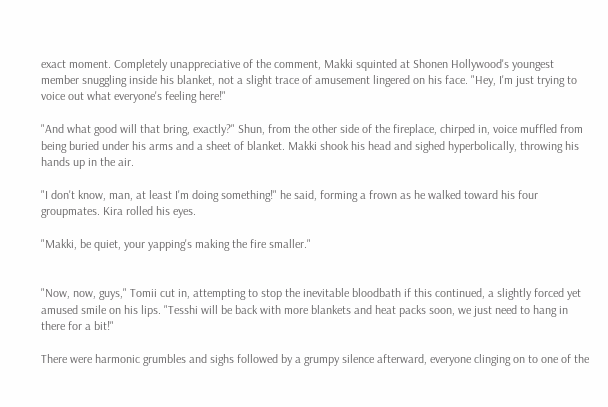exact moment. Completely unappreciative of the comment, Makki squinted at Shonen Hollywood's youngest member snuggling inside his blanket, not a slight trace of amusement lingered on his face. "Hey, I'm just trying to voice out what everyone's feeling here!"

"And what good will that bring, exactly?" Shun, from the other side of the fireplace, chirped in, voice muffled from being buried under his arms and a sheet of blanket. Makki shook his head and sighed hyperbolically, throwing his hands up in the air.

"I don't know, man, at least I'm doing something!" he said, forming a frown as he walked toward his four groupmates. Kira rolled his eyes.

"Makki, be quiet, your yapping's making the fire smaller."


"Now, now, guys," Tomii cut in, attempting to stop the inevitable bloodbath if this continued, a slightly forced yet amused smile on his lips. "Tesshi will be back with more blankets and heat packs soon, we just need to hang in there for a bit!"

There were harmonic grumbles and sighs followed by a grumpy silence afterward, everyone clinging on to one of the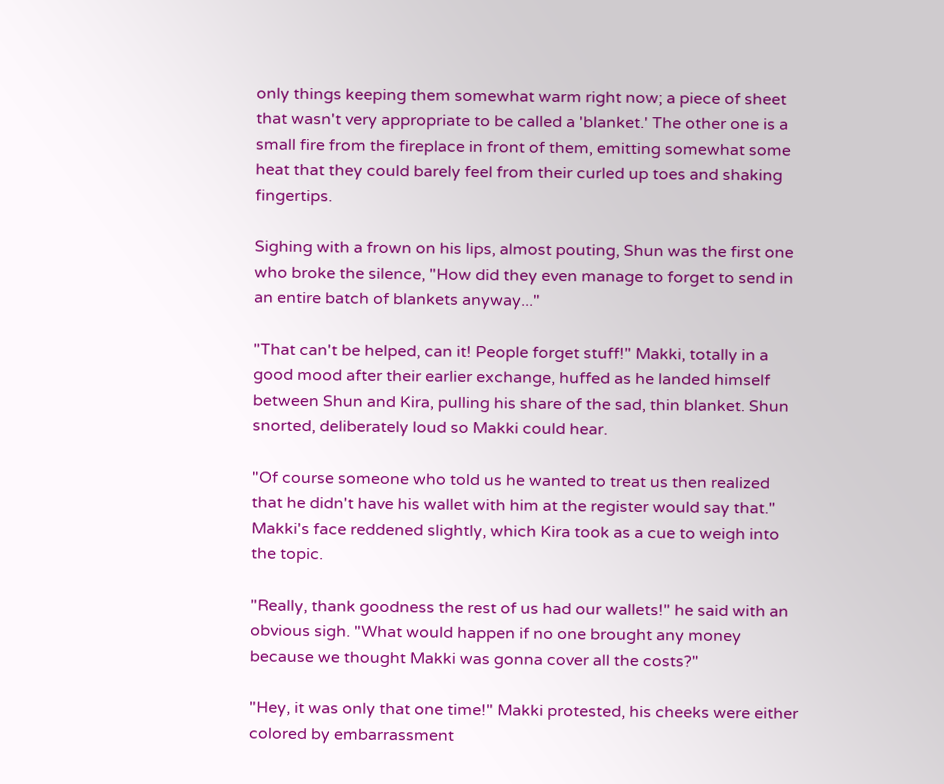only things keeping them somewhat warm right now; a piece of sheet that wasn't very appropriate to be called a 'blanket.' The other one is a small fire from the fireplace in front of them, emitting somewhat some heat that they could barely feel from their curled up toes and shaking fingertips.

Sighing with a frown on his lips, almost pouting, Shun was the first one who broke the silence, "How did they even manage to forget to send in an entire batch of blankets anyway..."

"That can't be helped, can it! People forget stuff!" Makki, totally in a good mood after their earlier exchange, huffed as he landed himself between Shun and Kira, pulling his share of the sad, thin blanket. Shun snorted, deliberately loud so Makki could hear.

"Of course someone who told us he wanted to treat us then realized that he didn't have his wallet with him at the register would say that." Makki's face reddened slightly, which Kira took as a cue to weigh into the topic.

"Really, thank goodness the rest of us had our wallets!" he said with an obvious sigh. "What would happen if no one brought any money because we thought Makki was gonna cover all the costs?"

"Hey, it was only that one time!" Makki protested, his cheeks were either colored by embarrassment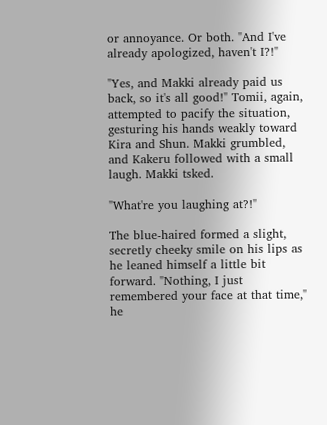or annoyance. Or both. "And I've already apologized, haven't I?!"

"Yes, and Makki already paid us back, so it's all good!" Tomii, again, attempted to pacify the situation, gesturing his hands weakly toward Kira and Shun. Makki grumbled, and Kakeru followed with a small laugh. Makki tsked.

"What're you laughing at?!"

The blue-haired formed a slight, secretly cheeky smile on his lips as he leaned himself a little bit forward. "Nothing, I just remembered your face at that time," he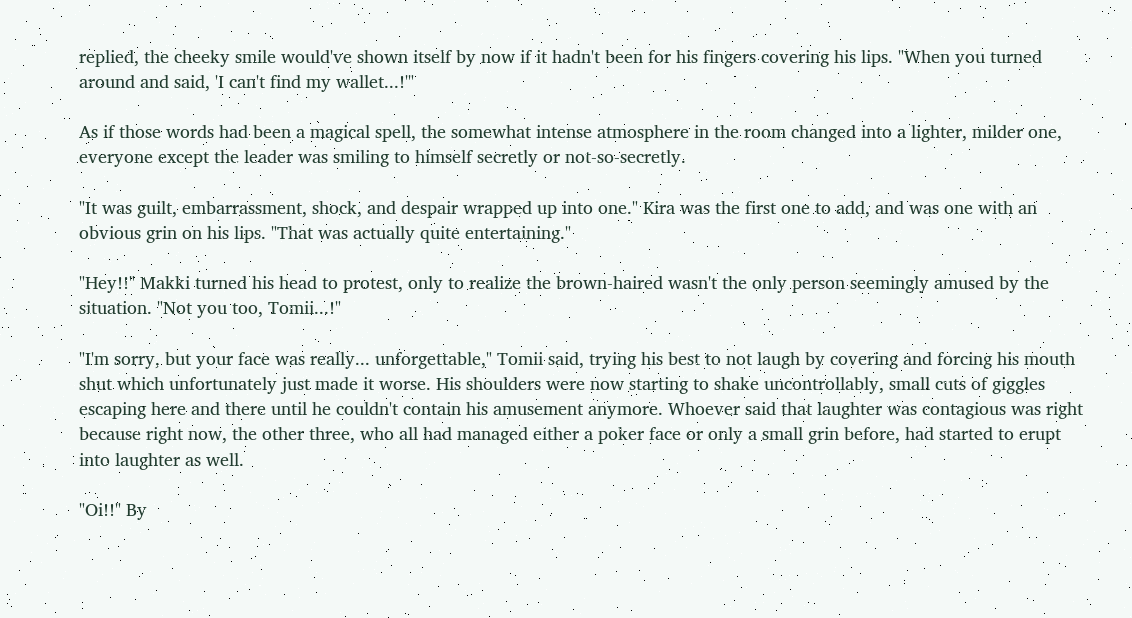replied, the cheeky smile would've shown itself by now if it hadn't been for his fingers covering his lips. "When you turned around and said, 'I can't find my wallet...!'"

As if those words had been a magical spell, the somewhat intense atmosphere in the room changed into a lighter, milder one, everyone except the leader was smiling to himself secretly or not-so-secretly.

"It was guilt, embarrassment, shock, and despair wrapped up into one." Kira was the first one to add, and was one with an obvious grin on his lips. "That was actually quite entertaining."

"Hey!!" Makki turned his head to protest, only to realize the brown-haired wasn't the only person seemingly amused by the situation. "Not you too, Tomii...!"

"I'm sorry, but your face was really... unforgettable," Tomii said, trying his best to not laugh by covering and forcing his mouth shut which unfortunately just made it worse. His shoulders were now starting to shake uncontrollably, small cuts of giggles escaping here and there until he couldn't contain his amusement anymore. Whoever said that laughter was contagious was right because right now, the other three, who all had managed either a poker face or only a small grin before, had started to erupt into laughter as well.

"Oi!!" By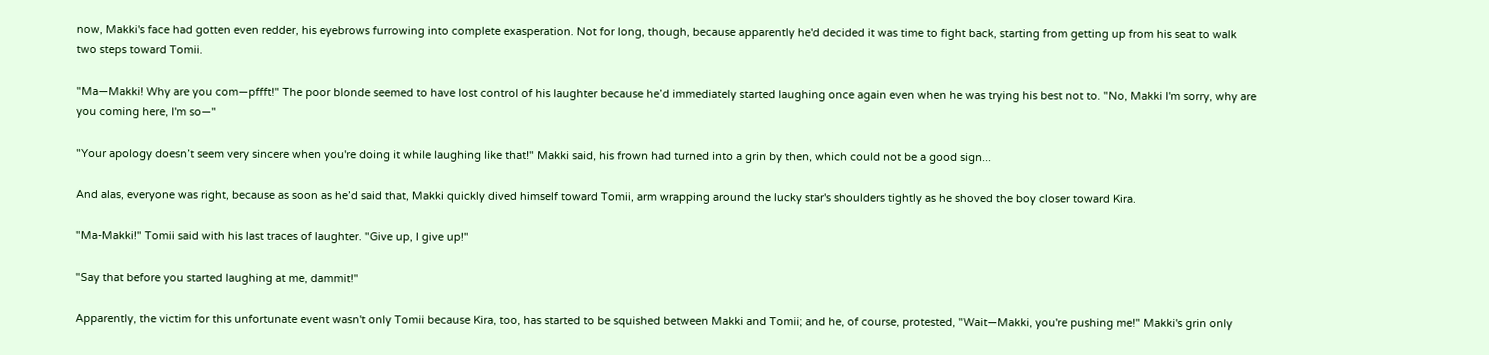now, Makki's face had gotten even redder, his eyebrows furrowing into complete exasperation. Not for long, though, because apparently he'd decided it was time to fight back, starting from getting up from his seat to walk two steps toward Tomii.

"Ma—Makki! Why are you com—pffft!" The poor blonde seemed to have lost control of his laughter because he’d immediately started laughing once again even when he was trying his best not to. "No, Makki I'm sorry, why are you coming here, I'm so—"

"Your apology doesn’t seem very sincere when you're doing it while laughing like that!" Makki said, his frown had turned into a grin by then, which could not be a good sign...

And alas, everyone was right, because as soon as he’d said that, Makki quickly dived himself toward Tomii, arm wrapping around the lucky star's shoulders tightly as he shoved the boy closer toward Kira.

"Ma-Makki!" Tomii said with his last traces of laughter. "Give up, I give up!"

"Say that before you started laughing at me, dammit!"

Apparently, the victim for this unfortunate event wasn't only Tomii because Kira, too, has started to be squished between Makki and Tomii; and he, of course, protested, "Wait—Makki, you're pushing me!" Makki's grin only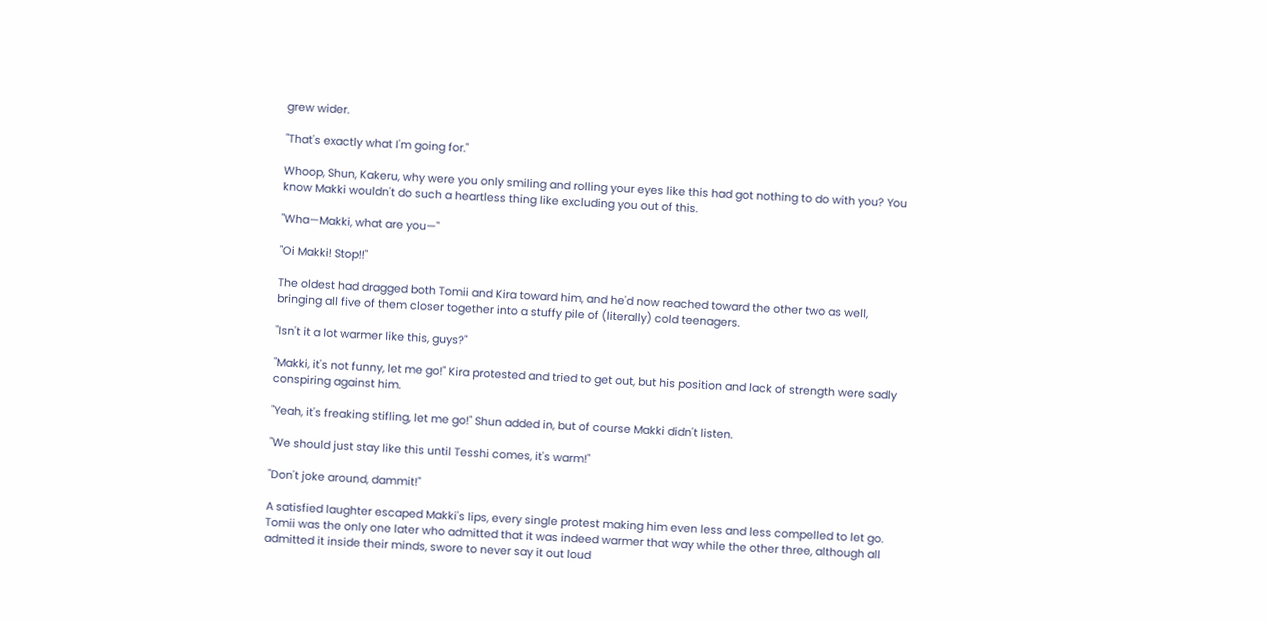grew wider.

"That's exactly what I'm going for."

Whoop, Shun, Kakeru, why were you only smiling and rolling your eyes like this had got nothing to do with you? You know Makki wouldn't do such a heartless thing like excluding you out of this.

"Wha—Makki, what are you—"

"Oi Makki! Stop!!"

The oldest had dragged both Tomii and Kira toward him, and he'd now reached toward the other two as well, bringing all five of them closer together into a stuffy pile of (literally) cold teenagers.

"Isn't it a lot warmer like this, guys?"

"Makki, it's not funny, let me go!" Kira protested and tried to get out, but his position and lack of strength were sadly conspiring against him.

"Yeah, it's freaking stifling, let me go!" Shun added in, but of course Makki didn't listen.

"We should just stay like this until Tesshi comes, it's warm!"

"Don't joke around, dammit!"

A satisfied laughter escaped Makki's lips, every single protest making him even less and less compelled to let go. Tomii was the only one later who admitted that it was indeed warmer that way while the other three, although all admitted it inside their minds, swore to never say it out loud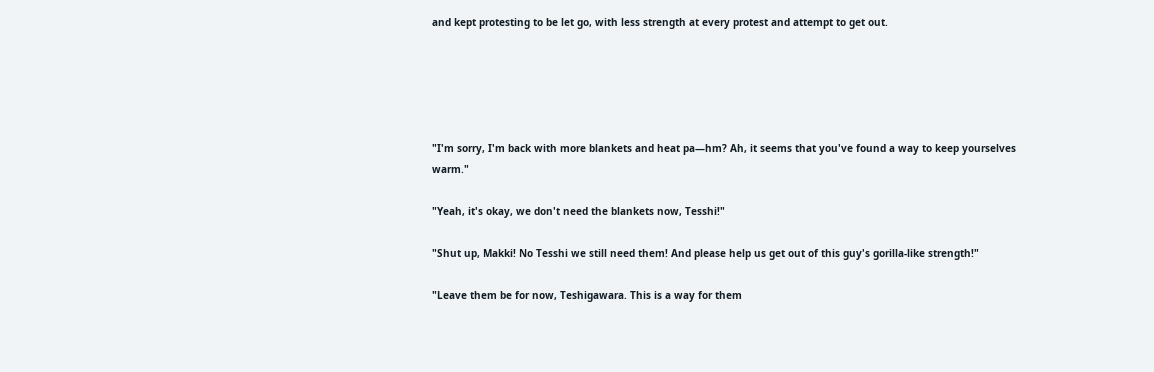and kept protesting to be let go, with less strength at every protest and attempt to get out.





"I'm sorry, I'm back with more blankets and heat pa—hm? Ah, it seems that you've found a way to keep yourselves warm."

"Yeah, it's okay, we don't need the blankets now, Tesshi!"

"Shut up, Makki! No Tesshi we still need them! And please help us get out of this guy's gorilla-like strength!"

"Leave them be for now, Teshigawara. This is a way for them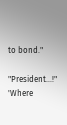to bond."

"President...!" 'Where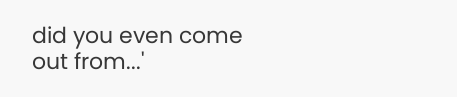did you even come out from...'